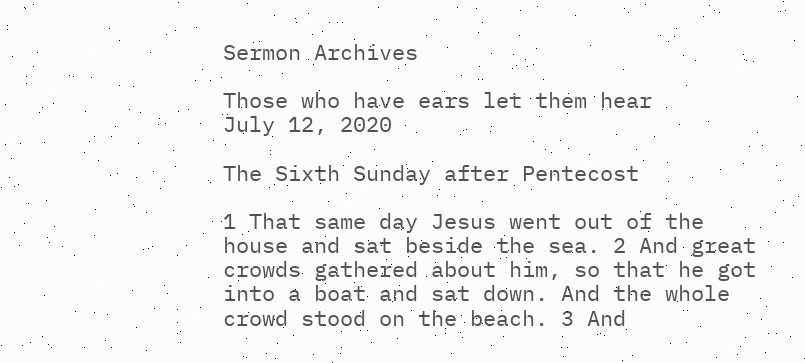Sermon Archives

Those who have ears let them hear
July 12, 2020

The Sixth Sunday after Pentecost

1 That same day Jesus went out of the house and sat beside the sea. 2 And great crowds gathered about him, so that he got into a boat and sat down. And the whole crowd stood on the beach. 3 And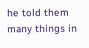he told them many things in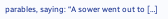parables, saying: “A sower went out to […]